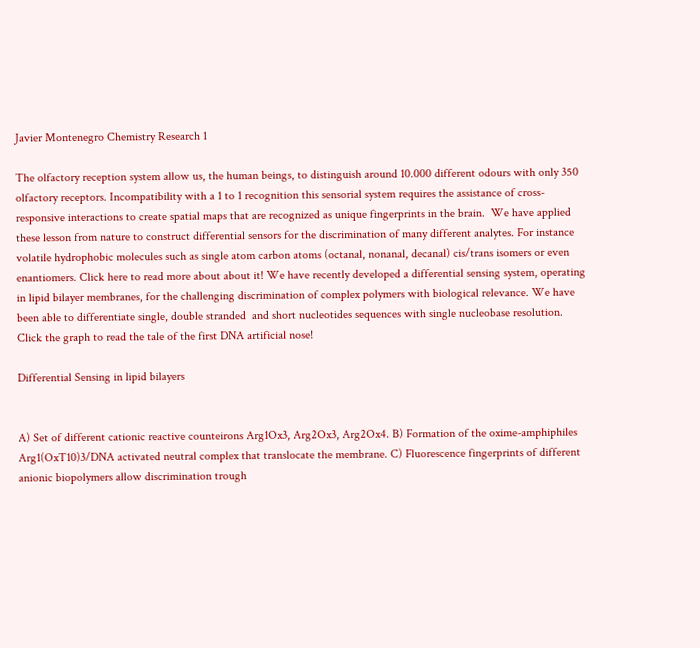Javier Montenegro Chemistry Research 1

The olfactory reception system allow us, the human beings, to distinguish around 10.000 different odours with only 350 olfactory receptors. Incompatibility with a 1 to 1 recognition this sensorial system requires the assistance of cross-responsive interactions to create spatial maps that are recognized as unique fingerprints in the brain.  We have applied these lesson from nature to construct differential sensors for the discrimination of many different analytes. For instance volatile hydrophobic molecules such as single atom carbon atoms (octanal, nonanal, decanal) cis/trans isomers or even enantiomers. Click here to read more about about it! We have recently developed a differential sensing system, operating in lipid bilayer membranes, for the challenging discrimination of complex polymers with biological relevance. We have been able to differentiate single, double stranded  and short nucleotides sequences with single nucleobase resolution. Click the graph to read the tale of the first DNA artificial nose!

Differential Sensing in lipid bilayers


A) Set of different cationic reactive counteirons Arg1Ox3, Arg2Ox3, Arg2Ox4. B) Formation of the oxime-amphiphiles Arg1(OxT10)3/DNA activated neutral complex that translocate the membrane. C) Fluorescence fingerprints of different anionic biopolymers allow discrimination trough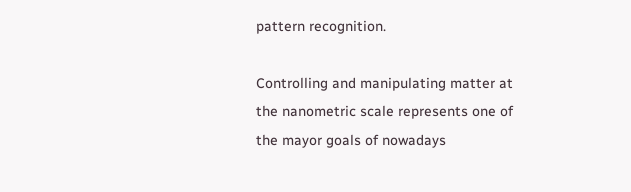pattern recognition.

Controlling and manipulating matter at the nanometric scale represents one of the mayor goals of nowadays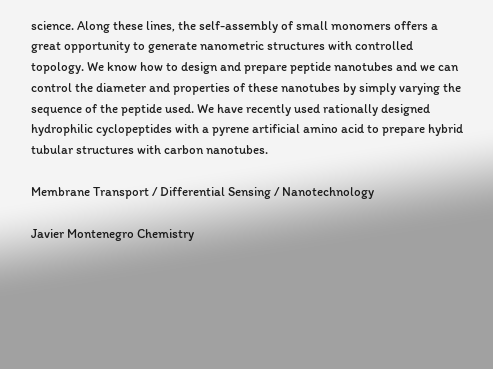science. Along these lines, the self-assembly of small monomers offers a great opportunity to generate nanometric structures with controlled topology. We know how to design and prepare peptide nanotubes and we can control the diameter and properties of these nanotubes by simply varying the sequence of the peptide used. We have recently used rationally designed hydrophilic cyclopeptides with a pyrene artificial amino acid to prepare hybrid tubular structures with carbon nanotubes.

Membrane Transport / Differential Sensing / Nanotechnology

Javier Montenegro Chemistry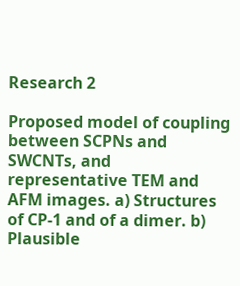Research 2

Proposed model of coupling between SCPNs and SWCNTs, and representative TEM and AFM images. a) Structures of CP-1 and of a dimer. b) Plausible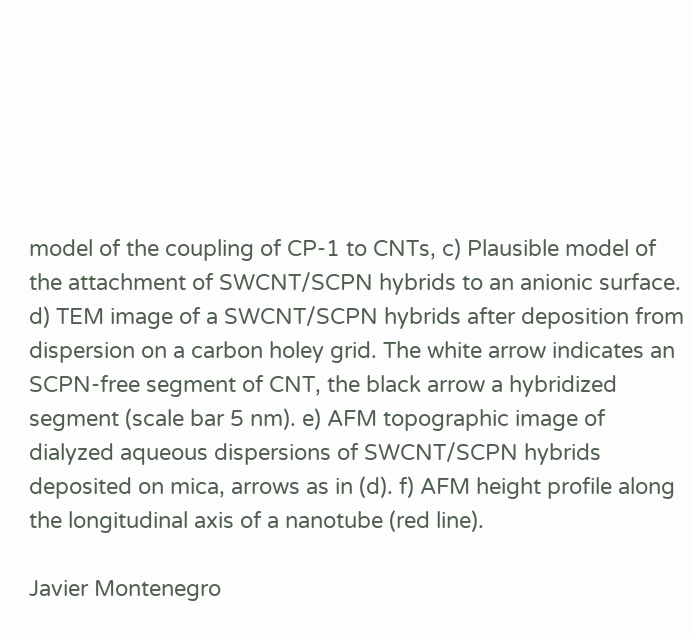model of the coupling of CP-1 to CNTs, c) Plausible model of the attachment of SWCNT/SCPN hybrids to an anionic surface. d) TEM image of a SWCNT/SCPN hybrids after deposition from dispersion on a carbon holey grid. The white arrow indicates an SCPN-free segment of CNT, the black arrow a hybridized segment (scale bar 5 nm). e) AFM topographic image of dialyzed aqueous dispersions of SWCNT/SCPN hybrids deposited on mica, arrows as in (d). f) AFM height profile along the longitudinal axis of a nanotube (red line).

Javier Montenegro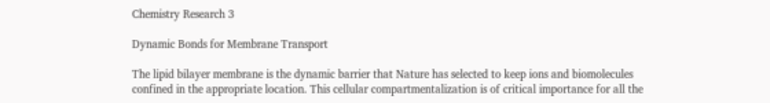Chemistry Research 3

Dynamic Bonds for Membrane Transport

The lipid bilayer membrane is the dynamic barrier that Nature has selected to keep ions and biomolecules confined in the appropriate location. This cellular compartmentalization is of critical importance for all the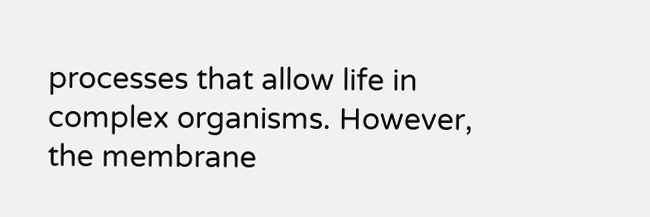processes that allow life in complex organisms. However, the membrane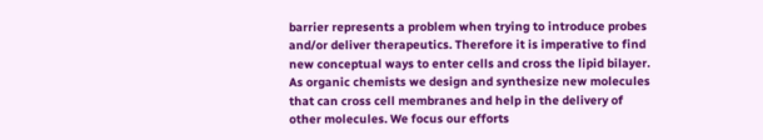barrier represents a problem when trying to introduce probes and/or deliver therapeutics. Therefore it is imperative to find new conceptual ways to enter cells and cross the lipid bilayer. As organic chemists we design and synthesize new molecules that can cross cell membranes and help in the delivery of other molecules. We focus our efforts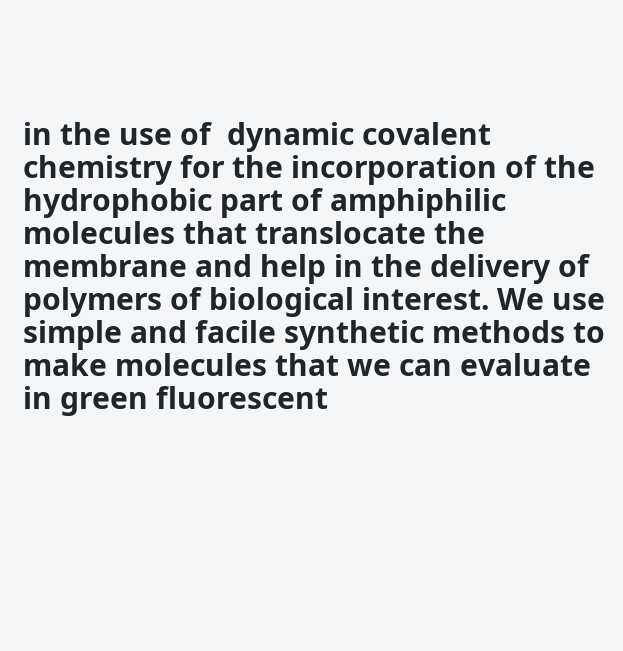in the use of  dynamic covalent chemistry for the incorporation of the hydrophobic part of amphiphilic molecules that translocate the membrane and help in the delivery of polymers of biological interest. We use simple and facile synthetic methods to make molecules that we can evaluate in green fluorescent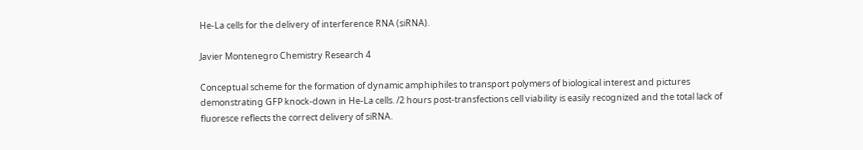He-La cells for the delivery of interference RNA (siRNA).

Javier Montenegro Chemistry Research 4

Conceptual scheme for the formation of dynamic amphiphiles to transport polymers of biological interest and pictures demonstrating GFP knock-down in He-La cells. /2 hours post-transfections cell viability is easily recognized and the total lack of fluoresce reflects the correct delivery of siRNA.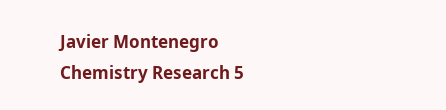Javier Montenegro Chemistry Research 5